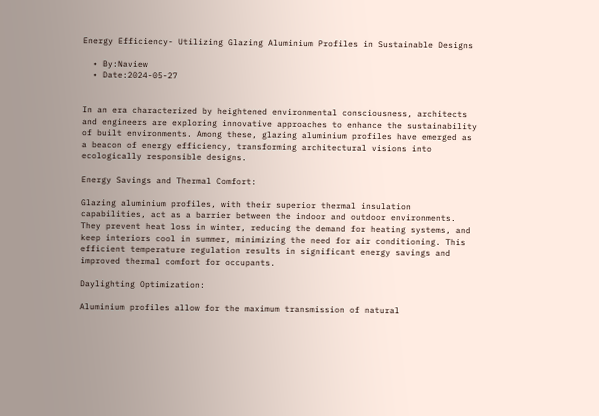Energy Efficiency- Utilizing Glazing Aluminium Profiles in Sustainable Designs

  • By:Naview
  • Date:2024-05-27


In an era characterized by heightened environmental consciousness, architects and engineers are exploring innovative approaches to enhance the sustainability of built environments. Among these, glazing aluminium profiles have emerged as a beacon of energy efficiency, transforming architectural visions into ecologically responsible designs.

Energy Savings and Thermal Comfort:

Glazing aluminium profiles, with their superior thermal insulation capabilities, act as a barrier between the indoor and outdoor environments. They prevent heat loss in winter, reducing the demand for heating systems, and keep interiors cool in summer, minimizing the need for air conditioning. This efficient temperature regulation results in significant energy savings and improved thermal comfort for occupants.

Daylighting Optimization:

Aluminium profiles allow for the maximum transmission of natural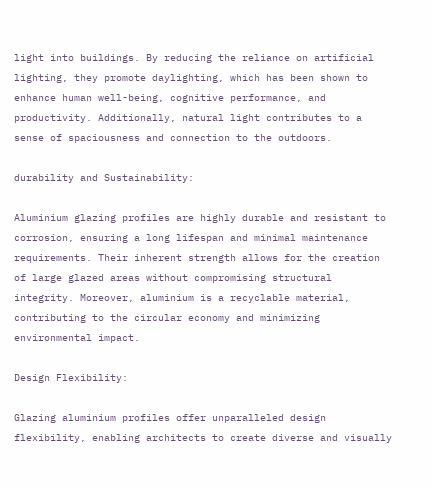light into buildings. By reducing the reliance on artificial lighting, they promote daylighting, which has been shown to enhance human well-being, cognitive performance, and productivity. Additionally, natural light contributes to a sense of spaciousness and connection to the outdoors.

durability and Sustainability:

Aluminium glazing profiles are highly durable and resistant to corrosion, ensuring a long lifespan and minimal maintenance requirements. Their inherent strength allows for the creation of large glazed areas without compromising structural integrity. Moreover, aluminium is a recyclable material, contributing to the circular economy and minimizing environmental impact.

Design Flexibility:

Glazing aluminium profiles offer unparalleled design flexibility, enabling architects to create diverse and visually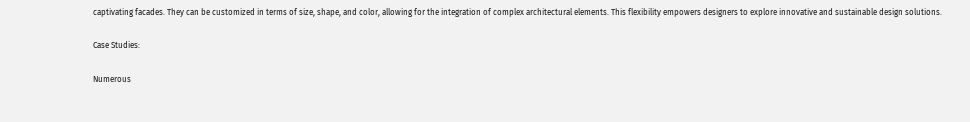captivating facades. They can be customized in terms of size, shape, and color, allowing for the integration of complex architectural elements. This flexibility empowers designers to explore innovative and sustainable design solutions.

Case Studies:

Numerous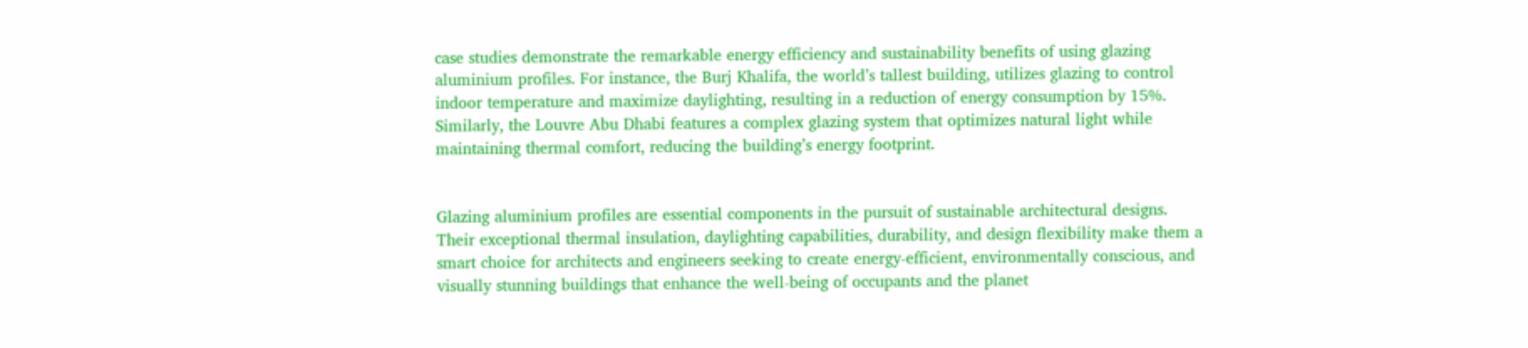case studies demonstrate the remarkable energy efficiency and sustainability benefits of using glazing aluminium profiles. For instance, the Burj Khalifa, the world’s tallest building, utilizes glazing to control indoor temperature and maximize daylighting, resulting in a reduction of energy consumption by 15%. Similarly, the Louvre Abu Dhabi features a complex glazing system that optimizes natural light while maintaining thermal comfort, reducing the building’s energy footprint.


Glazing aluminium profiles are essential components in the pursuit of sustainable architectural designs. Their exceptional thermal insulation, daylighting capabilities, durability, and design flexibility make them a smart choice for architects and engineers seeking to create energy-efficient, environmentally conscious, and visually stunning buildings that enhance the well-being of occupants and the planet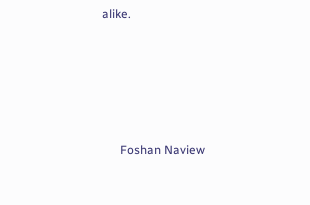alike.





      Foshan Naview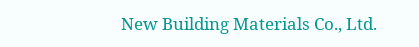New Building Materials Co., Ltd.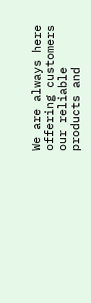We are always here offering customers our reliable products and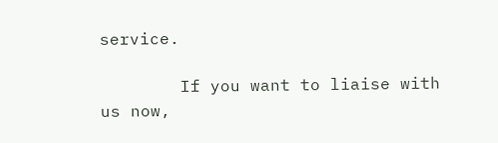service.

        If you want to liaise with us now,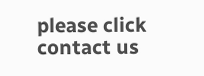please click contact us